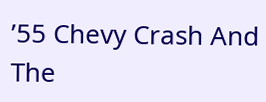’55 Chevy Crash And The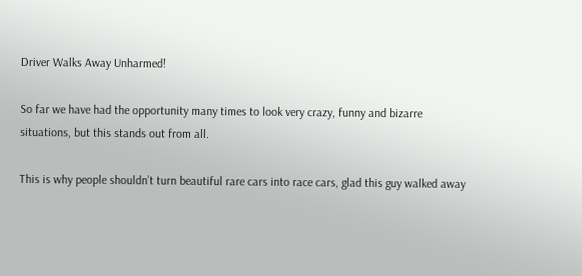Driver Walks Away Unharmed!

So far we have had the opportunity many times to look very crazy, funny and bizarre situations, but this stands out from all.

This is why people shouldn’t turn beautiful rare cars into race cars, glad this guy walked away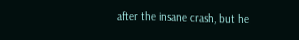after the insane crash, but he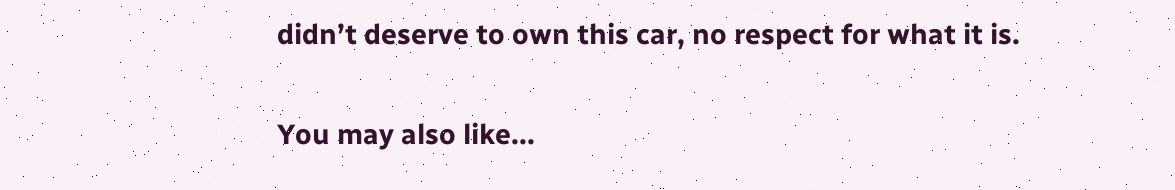didn’t deserve to own this car, no respect for what it is.

You may also like...